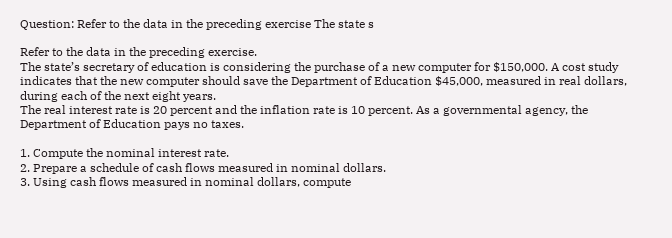Question: Refer to the data in the preceding exercise The state s

Refer to the data in the preceding exercise.
The state’s secretary of education is considering the purchase of a new computer for $150,000. A cost study indicates that the new computer should save the Department of Education $45,000, measured in real dollars, during each of the next eight years.
The real interest rate is 20 percent and the inflation rate is 10 percent. As a governmental agency, the Department of Education pays no taxes.

1. Compute the nominal interest rate.
2. Prepare a schedule of cash flows measured in nominal dollars.
3. Using cash flows measured in nominal dollars, compute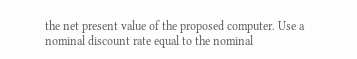the net present value of the proposed computer. Use a nominal discount rate equal to the nominal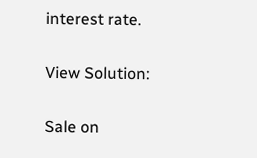interest rate.

View Solution:

Sale on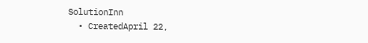SolutionInn
  • CreatedApril 22,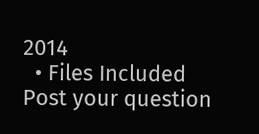2014
  • Files Included
Post your question